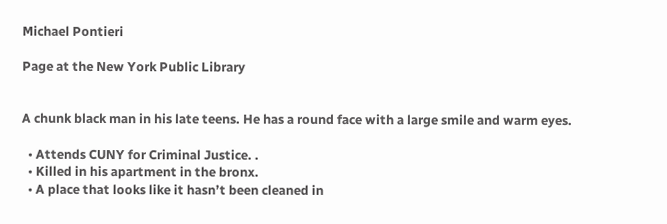Michael Pontieri

Page at the New York Public Library


A chunk black man in his late teens. He has a round face with a large smile and warm eyes.

  • Attends CUNY for Criminal Justice. .
  • Killed in his apartment in the bronx.
  • A place that looks like it hasn’t been cleaned in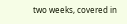two weeks, covered in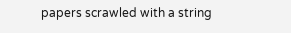papers scrawled with a string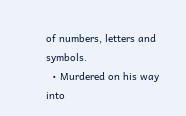of numbers, letters and symbols.
  • Murdered on his way into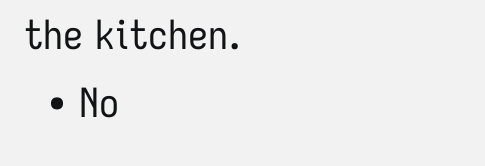the kitchen.
  • No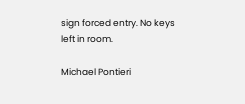sign forced entry. No keys left in room.

Michael Pontieri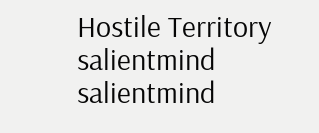Hostile Territory salientmind salientmind